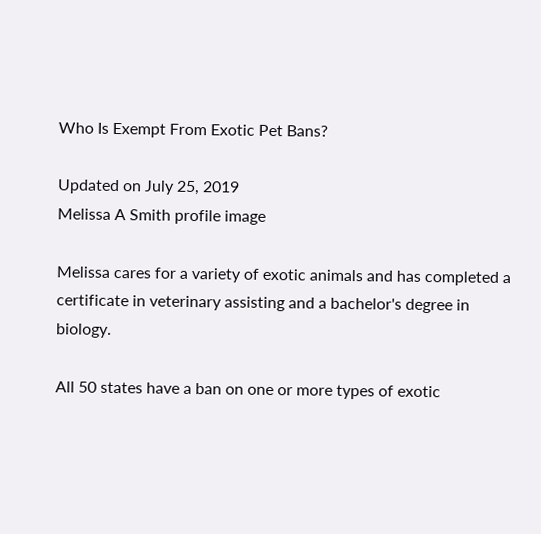Who Is Exempt From Exotic Pet Bans?

Updated on July 25, 2019
Melissa A Smith profile image

Melissa cares for a variety of exotic animals and has completed a certificate in veterinary assisting and a bachelor's degree in biology.

All 50 states have a ban on one or more types of exotic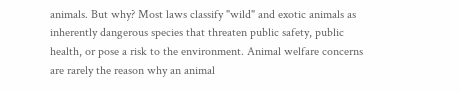animals. But why? Most laws classify "wild" and exotic animals as inherently dangerous species that threaten public safety, public health, or pose a risk to the environment. Animal welfare concerns are rarely the reason why an animal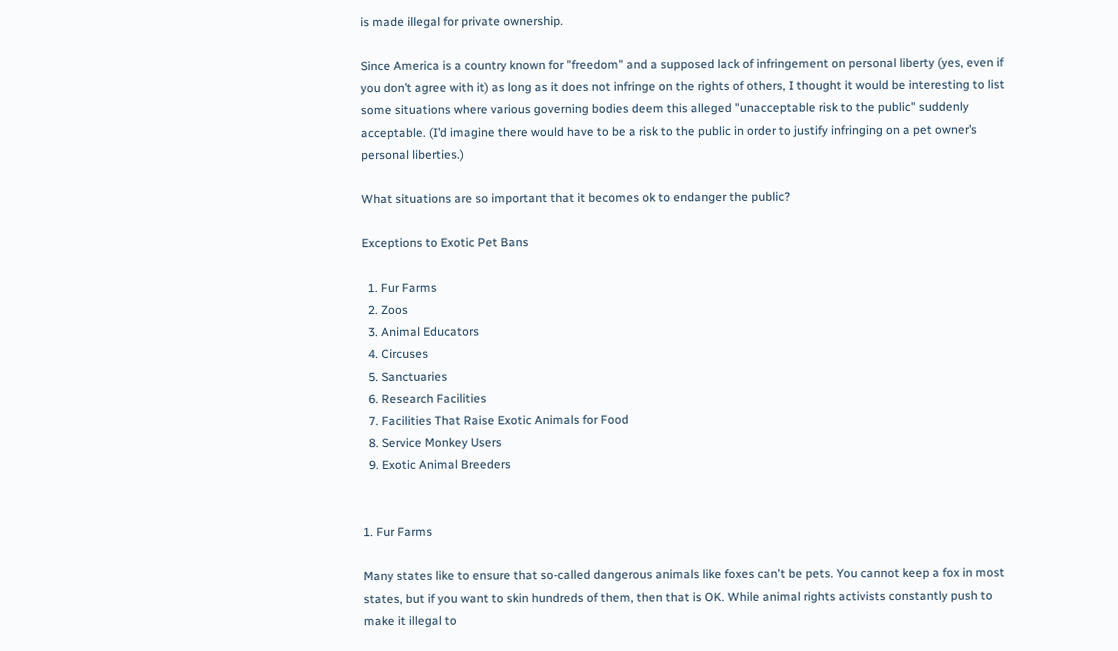is made illegal for private ownership.

Since America is a country known for "freedom" and a supposed lack of infringement on personal liberty (yes, even if you don’t agree with it) as long as it does not infringe on the rights of others, I thought it would be interesting to list some situations where various governing bodies deem this alleged "unacceptable risk to the public" suddenly acceptable. (I’d imagine there would have to be a risk to the public in order to justify infringing on a pet owner’s personal liberties.)

What situations are so important that it becomes ok to endanger the public?

Exceptions to Exotic Pet Bans

  1. Fur Farms
  2. Zoos
  3. Animal Educators
  4. Circuses
  5. Sanctuaries
  6. Research Facilities
  7. Facilities That Raise Exotic Animals for Food
  8. Service Monkey Users
  9. Exotic Animal Breeders


1. Fur Farms

Many states like to ensure that so-called dangerous animals like foxes can't be pets. You cannot keep a fox in most states, but if you want to skin hundreds of them, then that is OK. While animal rights activists constantly push to make it illegal to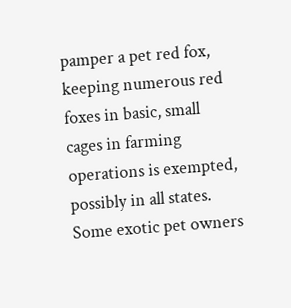pamper a pet red fox, keeping numerous red foxes in basic, small cages in farming operations is exempted, possibly in all states. Some exotic pet owners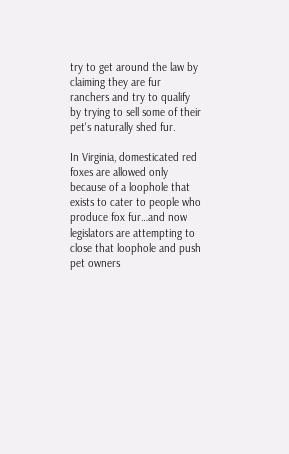try to get around the law by claiming they are fur ranchers and try to qualify by trying to sell some of their pet's naturally shed fur.

In Virginia, domesticated red foxes are allowed only because of a loophole that exists to cater to people who produce fox fur…and now legislators are attempting to close that loophole and push pet owners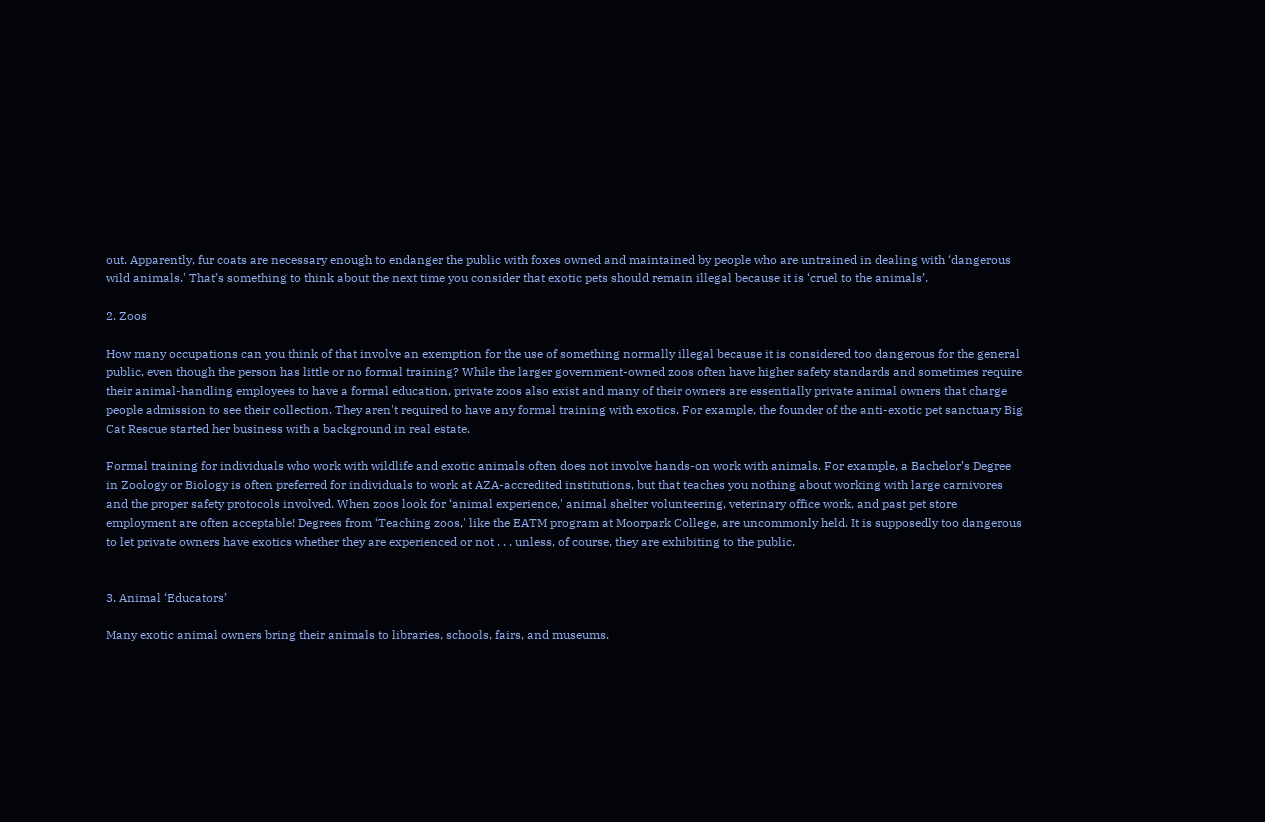out. Apparently, fur coats are necessary enough to endanger the public with foxes owned and maintained by people who are untrained in dealing with ‘dangerous wild animals.' That’s something to think about the next time you consider that exotic pets should remain illegal because it is ‘cruel to the animals’.

2. Zoos

How many occupations can you think of that involve an exemption for the use of something normally illegal because it is considered too dangerous for the general public, even though the person has little or no formal training? While the larger government-owned zoos often have higher safety standards and sometimes require their animal-handling employees to have a formal education, private zoos also exist and many of their owners are essentially private animal owners that charge people admission to see their collection. They aren't required to have any formal training with exotics. For example, the founder of the anti-exotic pet sanctuary Big Cat Rescue started her business with a background in real estate.

Formal training for individuals who work with wildlife and exotic animals often does not involve hands-on work with animals. For example, a Bachelor’s Degree in Zoology or Biology is often preferred for individuals to work at AZA-accredited institutions, but that teaches you nothing about working with large carnivores and the proper safety protocols involved. When zoos look for ‘animal experience,' animal shelter volunteering, veterinary office work, and past pet store employment are often acceptable! Degrees from ‘Teaching zoos,' like the EATM program at Moorpark College, are uncommonly held. It is supposedly too dangerous to let private owners have exotics whether they are experienced or not . . . unless, of course, they are exhibiting to the public.


3. Animal ‘Educators’

Many exotic animal owners bring their animals to libraries, schools, fairs, and museums.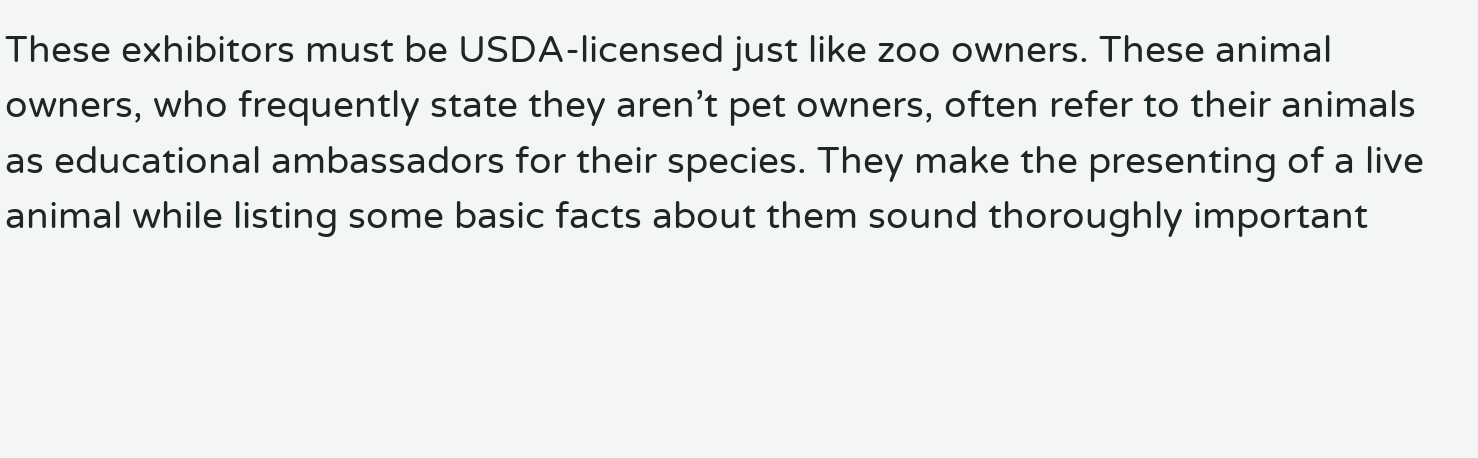These exhibitors must be USDA-licensed just like zoo owners. These animal owners, who frequently state they aren’t pet owners, often refer to their animals as educational ambassadors for their species. They make the presenting of a live animal while listing some basic facts about them sound thoroughly important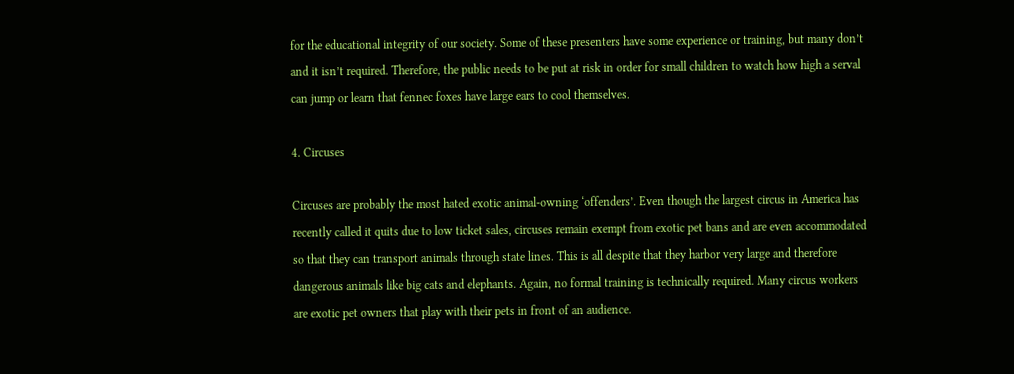for the educational integrity of our society. Some of these presenters have some experience or training, but many don’t and it isn’t required. Therefore, the public needs to be put at risk in order for small children to watch how high a serval can jump or learn that fennec foxes have large ears to cool themselves.

4. Circuses

Circuses are probably the most hated exotic animal-owning ‘offenders’. Even though the largest circus in America has recently called it quits due to low ticket sales, circuses remain exempt from exotic pet bans and are even accommodated so that they can transport animals through state lines. This is all despite that they harbor very large and therefore dangerous animals like big cats and elephants. Again, no formal training is technically required. Many circus workers are exotic pet owners that play with their pets in front of an audience.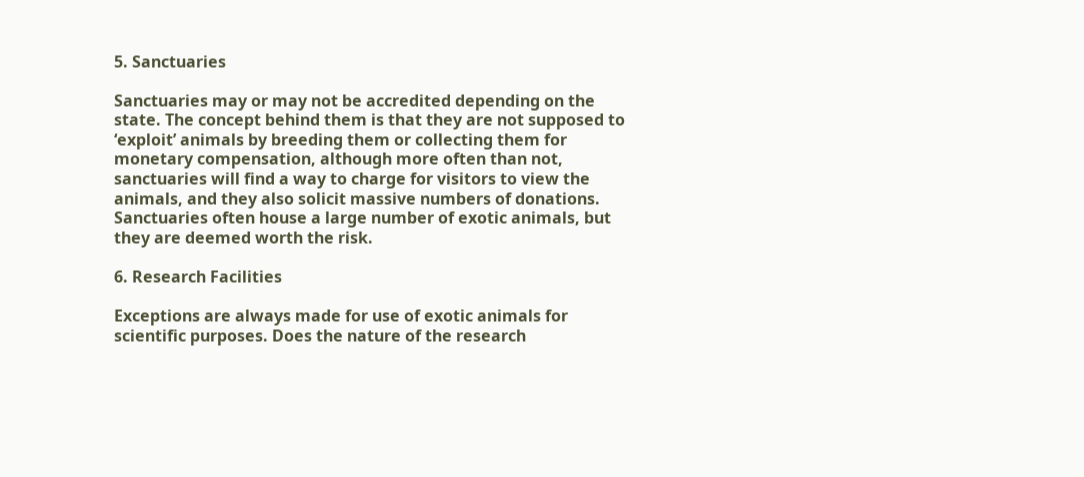5. Sanctuaries

Sanctuaries may or may not be accredited depending on the state. The concept behind them is that they are not supposed to ‘exploit’ animals by breeding them or collecting them for monetary compensation, although more often than not, sanctuaries will find a way to charge for visitors to view the animals, and they also solicit massive numbers of donations. Sanctuaries often house a large number of exotic animals, but they are deemed worth the risk.

6. Research Facilities

Exceptions are always made for use of exotic animals for scientific purposes. Does the nature of the research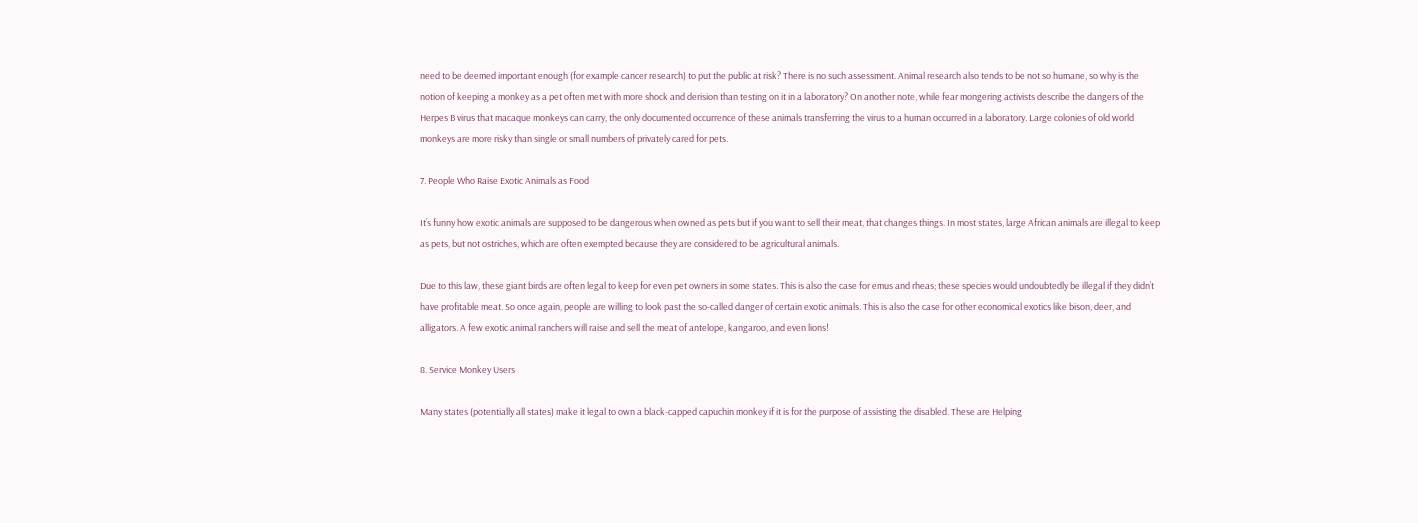need to be deemed important enough (for example cancer research) to put the public at risk? There is no such assessment. Animal research also tends to be not so humane, so why is the notion of keeping a monkey as a pet often met with more shock and derision than testing on it in a laboratory? On another note, while fear mongering activists describe the dangers of the Herpes B virus that macaque monkeys can carry, the only documented occurrence of these animals transferring the virus to a human occurred in a laboratory. Large colonies of old world monkeys are more risky than single or small numbers of privately cared for pets.

7. People Who Raise Exotic Animals as Food

It’s funny how exotic animals are supposed to be dangerous when owned as pets but if you want to sell their meat, that changes things. In most states, large African animals are illegal to keep as pets, but not ostriches, which are often exempted because they are considered to be agricultural animals.

Due to this law, these giant birds are often legal to keep for even pet owners in some states. This is also the case for emus and rheas; these species would undoubtedly be illegal if they didn’t have profitable meat. So once again, people are willing to look past the so-called danger of certain exotic animals. This is also the case for other economical exotics like bison, deer, and alligators. A few exotic animal ranchers will raise and sell the meat of antelope, kangaroo, and even lions!

8. Service Monkey Users

Many states (potentially all states) make it legal to own a black-capped capuchin monkey if it is for the purpose of assisting the disabled. These are Helping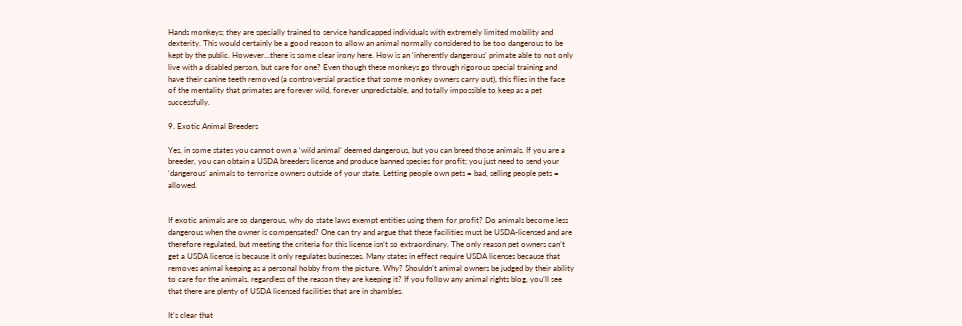Hands monkeys; they are specially trained to service handicapped individuals with extremely limited mobility and dexterity. This would certainly be a good reason to allow an animal normally considered to be too dangerous to be kept by the public. However…there is some clear irony here. How is an ‘inherently dangerous’ primate able to not only live with a disabled person, but care for one? Even though these monkeys go through rigorous special training and have their canine teeth removed (a controversial practice that some monkey owners carry out), this flies in the face of the mentality that primates are forever wild, forever unpredictable, and totally impossible to keep as a pet successfully.

9. Exotic Animal Breeders

Yes, in some states you cannot own a ‘wild animal’ deemed dangerous, but you can breed those animals. If you are a breeder, you can obtain a USDA breeders license and produce banned species for profit; you just need to send your ‘dangerous’ animals to terrorize owners outside of your state. Letting people own pets = bad, selling people pets = allowed.


If exotic animals are so dangerous, why do state laws exempt entities using them for profit? Do animals become less dangerous when the owner is compensated? One can try and argue that these facilities must be USDA-licensed and are therefore regulated, but meeting the criteria for this license isn’t so extraordinary. The only reason pet owners can’t get a USDA license is because it only regulates businesses. Many states in effect require USDA licenses because that removes animal keeping as a personal hobby from the picture. Why? Shouldn’t animal owners be judged by their ability to care for the animals, regardless of the reason they are keeping it? If you follow any animal rights blog, you’ll see that there are plenty of USDA licensed facilities that are in shambles.

It’s clear that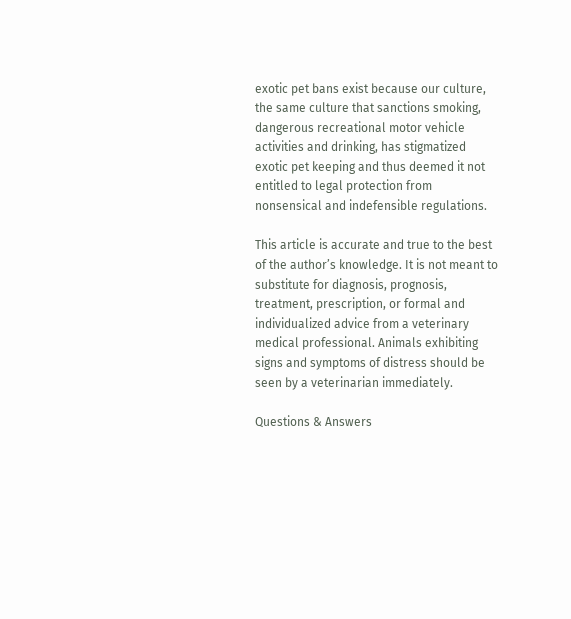exotic pet bans exist because our culture, the same culture that sanctions smoking, dangerous recreational motor vehicle activities and drinking, has stigmatized exotic pet keeping and thus deemed it not entitled to legal protection from nonsensical and indefensible regulations.

This article is accurate and true to the best of the author’s knowledge. It is not meant to substitute for diagnosis, prognosis, treatment, prescription, or formal and individualized advice from a veterinary medical professional. Animals exhibiting signs and symptoms of distress should be seen by a veterinarian immediately.

Questions & Answers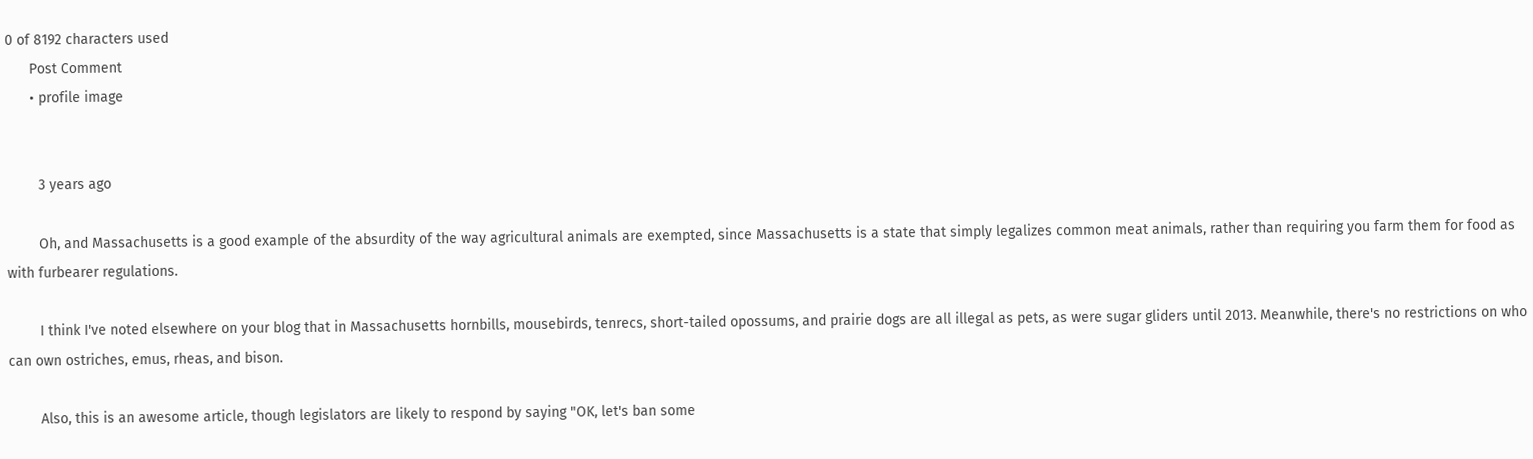0 of 8192 characters used
      Post Comment
      • profile image


        3 years ago

        Oh, and Massachusetts is a good example of the absurdity of the way agricultural animals are exempted, since Massachusetts is a state that simply legalizes common meat animals, rather than requiring you farm them for food as with furbearer regulations.

        I think I've noted elsewhere on your blog that in Massachusetts hornbills, mousebirds, tenrecs, short-tailed opossums, and prairie dogs are all illegal as pets, as were sugar gliders until 2013. Meanwhile, there's no restrictions on who can own ostriches, emus, rheas, and bison.

        Also, this is an awesome article, though legislators are likely to respond by saying "OK, let's ban some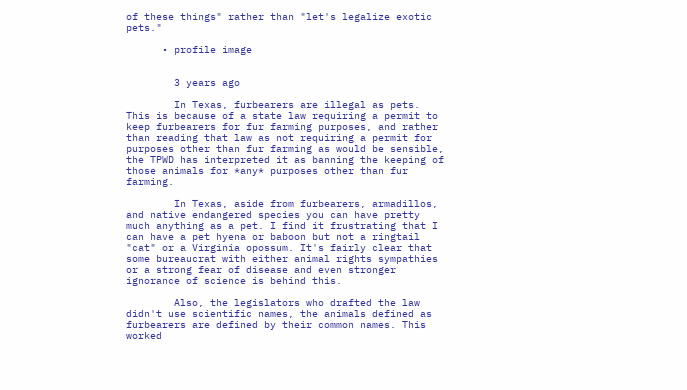of these things" rather than "let's legalize exotic pets."

      • profile image


        3 years ago

        In Texas, furbearers are illegal as pets. This is because of a state law requiring a permit to keep furbearers for fur farming purposes, and rather than reading that law as not requiring a permit for purposes other than fur farming as would be sensible, the TPWD has interpreted it as banning the keeping of those animals for *any* purposes other than fur farming.

        In Texas, aside from furbearers, armadillos, and native endangered species you can have pretty much anything as a pet. I find it frustrating that I can have a pet hyena or baboon but not a ringtail "cat" or a Virginia opossum. It's fairly clear that some bureaucrat with either animal rights sympathies or a strong fear of disease and even stronger ignorance of science is behind this.

        Also, the legislators who drafted the law didn't use scientific names, the animals defined as furbearers are defined by their common names. This worked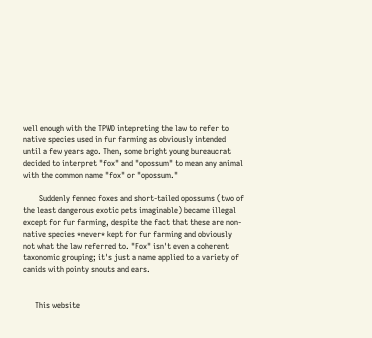well enough with the TPWD intepreting the law to refer to native species used in fur farming as obviously intended until a few years ago. Then, some bright young bureaucrat decided to interpret "fox" and "opossum" to mean any animal with the common name "fox" or "opossum."

        Suddenly fennec foxes and short-tailed opossums (two of the least dangerous exotic pets imaginable) became illegal except for fur farming, despite the fact that these are non-native species *never* kept for fur farming and obviously not what the law referred to. "Fox" isn't even a coherent taxonomic grouping; it's just a name applied to a variety of canids with pointy snouts and ears.


      This website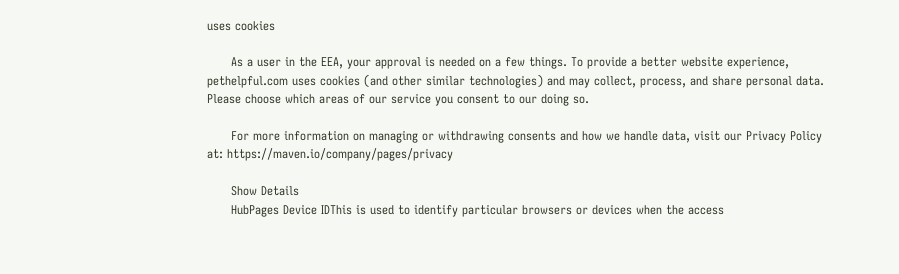uses cookies

      As a user in the EEA, your approval is needed on a few things. To provide a better website experience, pethelpful.com uses cookies (and other similar technologies) and may collect, process, and share personal data. Please choose which areas of our service you consent to our doing so.

      For more information on managing or withdrawing consents and how we handle data, visit our Privacy Policy at: https://maven.io/company/pages/privacy

      Show Details
      HubPages Device IDThis is used to identify particular browsers or devices when the access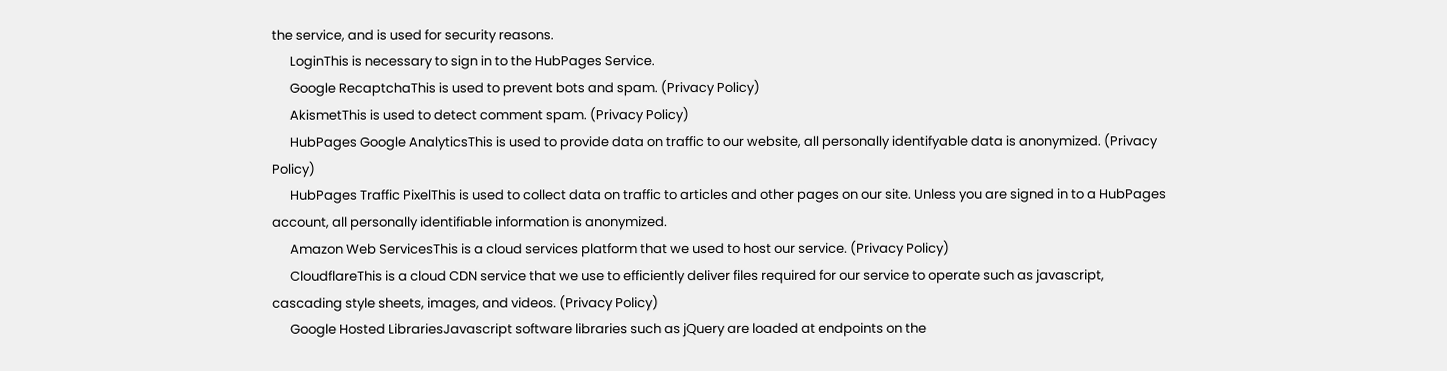the service, and is used for security reasons.
      LoginThis is necessary to sign in to the HubPages Service.
      Google RecaptchaThis is used to prevent bots and spam. (Privacy Policy)
      AkismetThis is used to detect comment spam. (Privacy Policy)
      HubPages Google AnalyticsThis is used to provide data on traffic to our website, all personally identifyable data is anonymized. (Privacy Policy)
      HubPages Traffic PixelThis is used to collect data on traffic to articles and other pages on our site. Unless you are signed in to a HubPages account, all personally identifiable information is anonymized.
      Amazon Web ServicesThis is a cloud services platform that we used to host our service. (Privacy Policy)
      CloudflareThis is a cloud CDN service that we use to efficiently deliver files required for our service to operate such as javascript, cascading style sheets, images, and videos. (Privacy Policy)
      Google Hosted LibrariesJavascript software libraries such as jQuery are loaded at endpoints on the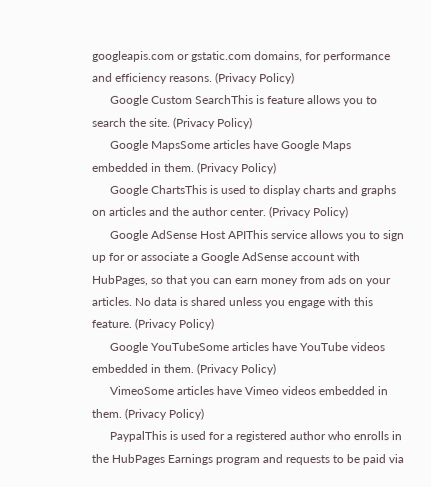googleapis.com or gstatic.com domains, for performance and efficiency reasons. (Privacy Policy)
      Google Custom SearchThis is feature allows you to search the site. (Privacy Policy)
      Google MapsSome articles have Google Maps embedded in them. (Privacy Policy)
      Google ChartsThis is used to display charts and graphs on articles and the author center. (Privacy Policy)
      Google AdSense Host APIThis service allows you to sign up for or associate a Google AdSense account with HubPages, so that you can earn money from ads on your articles. No data is shared unless you engage with this feature. (Privacy Policy)
      Google YouTubeSome articles have YouTube videos embedded in them. (Privacy Policy)
      VimeoSome articles have Vimeo videos embedded in them. (Privacy Policy)
      PaypalThis is used for a registered author who enrolls in the HubPages Earnings program and requests to be paid via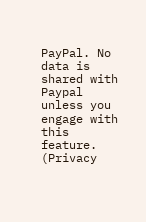PayPal. No data is shared with Paypal unless you engage with this feature. (Privacy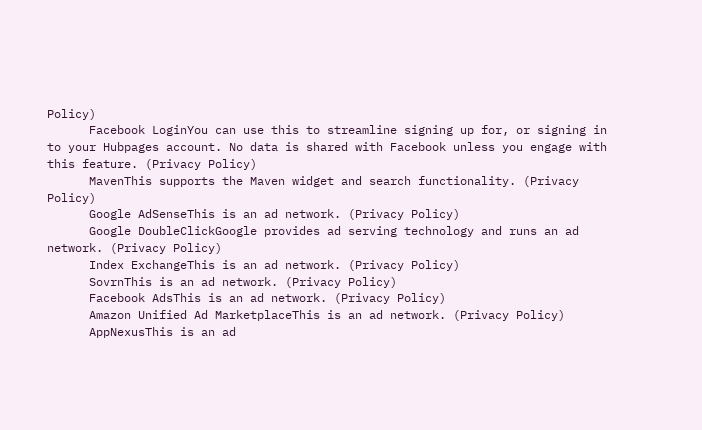Policy)
      Facebook LoginYou can use this to streamline signing up for, or signing in to your Hubpages account. No data is shared with Facebook unless you engage with this feature. (Privacy Policy)
      MavenThis supports the Maven widget and search functionality. (Privacy Policy)
      Google AdSenseThis is an ad network. (Privacy Policy)
      Google DoubleClickGoogle provides ad serving technology and runs an ad network. (Privacy Policy)
      Index ExchangeThis is an ad network. (Privacy Policy)
      SovrnThis is an ad network. (Privacy Policy)
      Facebook AdsThis is an ad network. (Privacy Policy)
      Amazon Unified Ad MarketplaceThis is an ad network. (Privacy Policy)
      AppNexusThis is an ad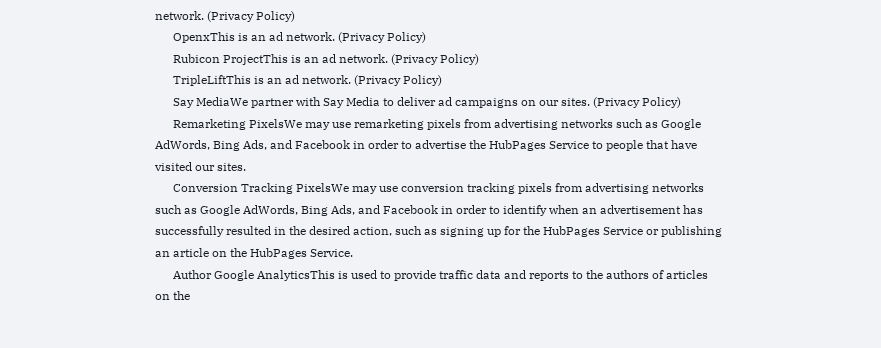network. (Privacy Policy)
      OpenxThis is an ad network. (Privacy Policy)
      Rubicon ProjectThis is an ad network. (Privacy Policy)
      TripleLiftThis is an ad network. (Privacy Policy)
      Say MediaWe partner with Say Media to deliver ad campaigns on our sites. (Privacy Policy)
      Remarketing PixelsWe may use remarketing pixels from advertising networks such as Google AdWords, Bing Ads, and Facebook in order to advertise the HubPages Service to people that have visited our sites.
      Conversion Tracking PixelsWe may use conversion tracking pixels from advertising networks such as Google AdWords, Bing Ads, and Facebook in order to identify when an advertisement has successfully resulted in the desired action, such as signing up for the HubPages Service or publishing an article on the HubPages Service.
      Author Google AnalyticsThis is used to provide traffic data and reports to the authors of articles on the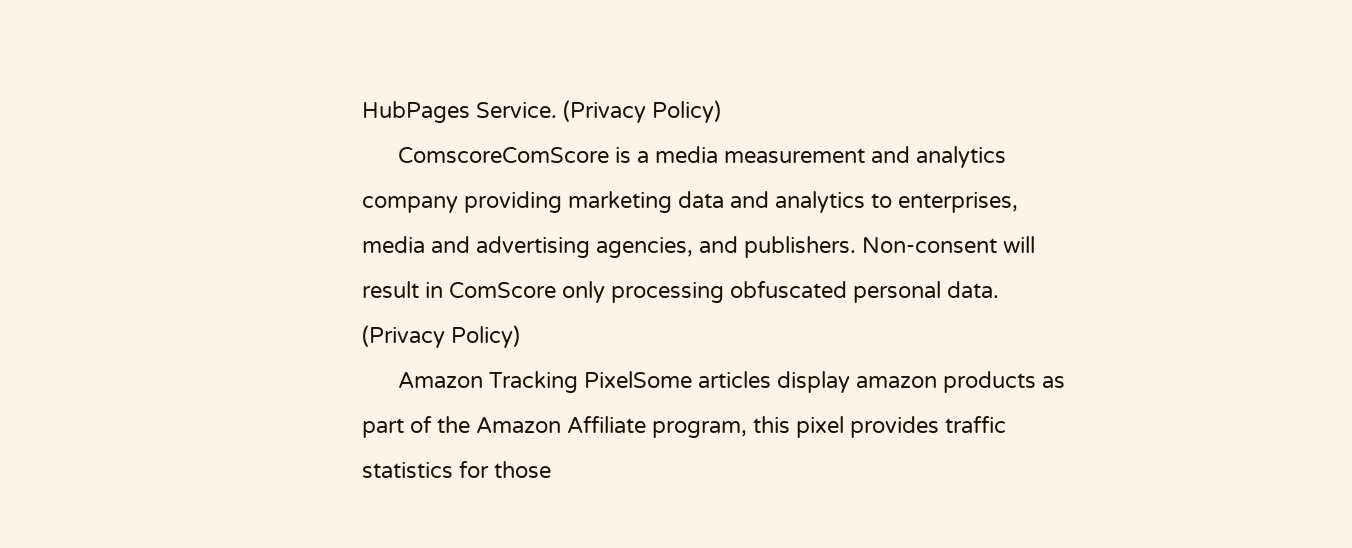HubPages Service. (Privacy Policy)
      ComscoreComScore is a media measurement and analytics company providing marketing data and analytics to enterprises, media and advertising agencies, and publishers. Non-consent will result in ComScore only processing obfuscated personal data. (Privacy Policy)
      Amazon Tracking PixelSome articles display amazon products as part of the Amazon Affiliate program, this pixel provides traffic statistics for those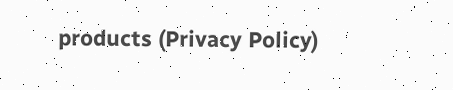products (Privacy Policy)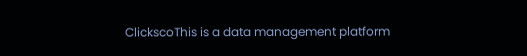ClickscoThis is a data management platform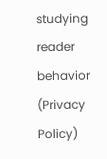studying reader behavior (Privacy Policy)